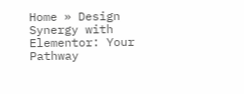Home » Design Synergy with Elementor: Your Pathway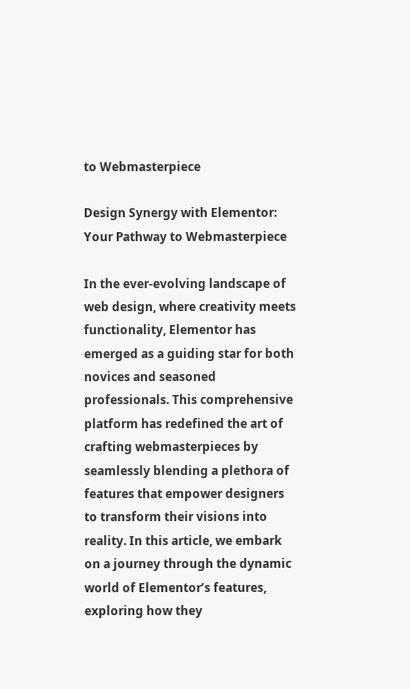to Webmasterpiece

Design Synergy with Elementor: Your Pathway to Webmasterpiece

In the ever-evolving landscape of web design, where creativity meets functionality, Elementor has emerged as a guiding star for both novices and seasoned professionals. This comprehensive platform has redefined the art of crafting webmasterpieces by seamlessly blending a plethora of features that empower designers to transform their visions into reality. In this article, we embark on a journey through the dynamic world of Elementor’s features, exploring how they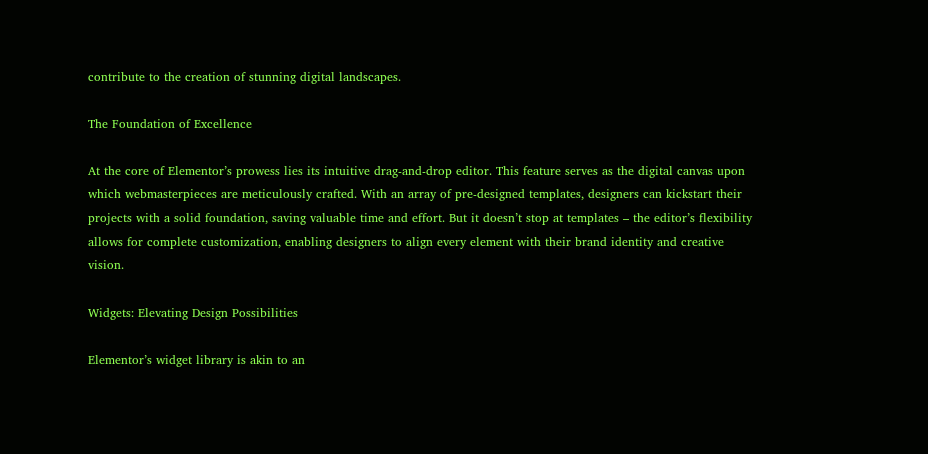contribute to the creation of stunning digital landscapes.

The Foundation of Excellence

At the core of Elementor’s prowess lies its intuitive drag-and-drop editor. This feature serves as the digital canvas upon which webmasterpieces are meticulously crafted. With an array of pre-designed templates, designers can kickstart their projects with a solid foundation, saving valuable time and effort. But it doesn’t stop at templates – the editor’s flexibility allows for complete customization, enabling designers to align every element with their brand identity and creative vision.

Widgets: Elevating Design Possibilities

Elementor’s widget library is akin to an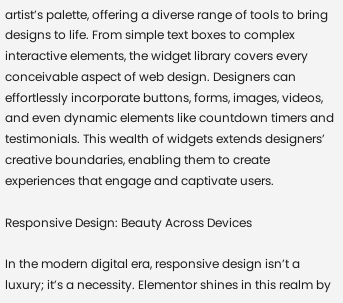artist’s palette, offering a diverse range of tools to bring designs to life. From simple text boxes to complex interactive elements, the widget library covers every conceivable aspect of web design. Designers can effortlessly incorporate buttons, forms, images, videos, and even dynamic elements like countdown timers and testimonials. This wealth of widgets extends designers’ creative boundaries, enabling them to create experiences that engage and captivate users.

Responsive Design: Beauty Across Devices

In the modern digital era, responsive design isn’t a luxury; it’s a necessity. Elementor shines in this realm by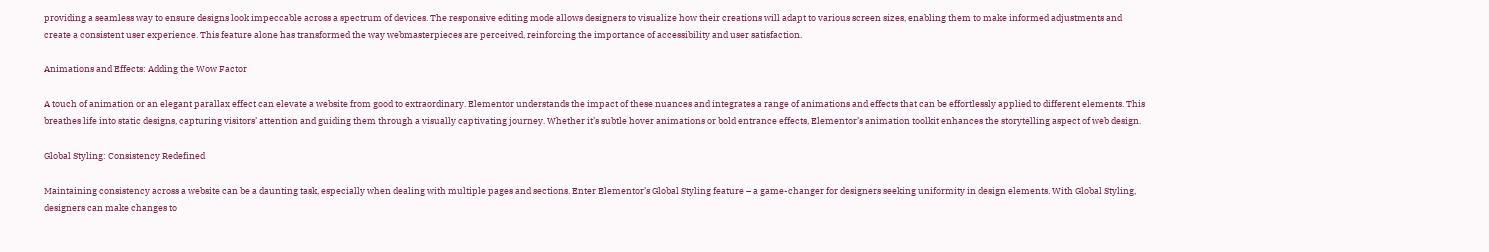providing a seamless way to ensure designs look impeccable across a spectrum of devices. The responsive editing mode allows designers to visualize how their creations will adapt to various screen sizes, enabling them to make informed adjustments and create a consistent user experience. This feature alone has transformed the way webmasterpieces are perceived, reinforcing the importance of accessibility and user satisfaction.

Animations and Effects: Adding the Wow Factor

A touch of animation or an elegant parallax effect can elevate a website from good to extraordinary. Elementor understands the impact of these nuances and integrates a range of animations and effects that can be effortlessly applied to different elements. This breathes life into static designs, capturing visitors’ attention and guiding them through a visually captivating journey. Whether it’s subtle hover animations or bold entrance effects, Elementor’s animation toolkit enhances the storytelling aspect of web design.

Global Styling: Consistency Redefined

Maintaining consistency across a website can be a daunting task, especially when dealing with multiple pages and sections. Enter Elementor’s Global Styling feature – a game-changer for designers seeking uniformity in design elements. With Global Styling, designers can make changes to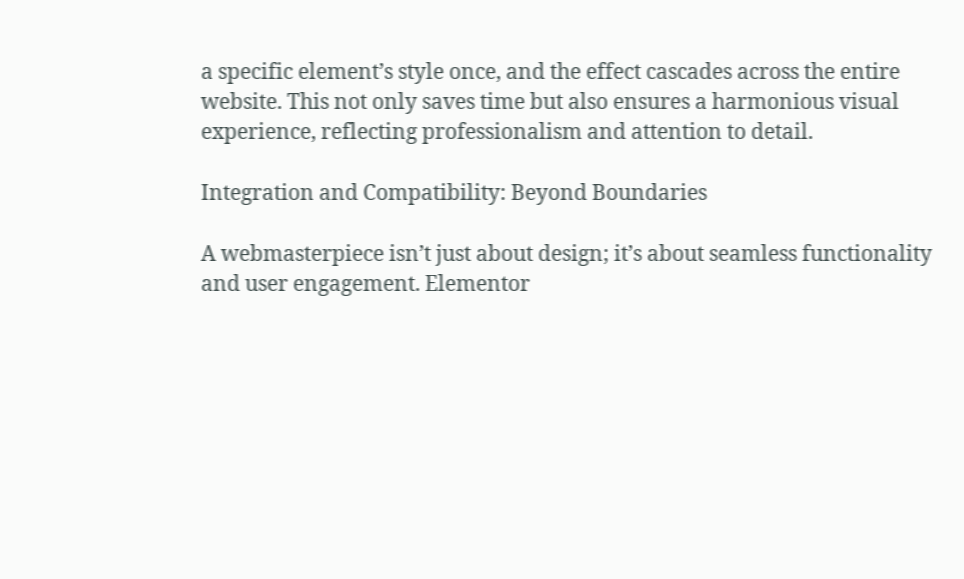a specific element’s style once, and the effect cascades across the entire website. This not only saves time but also ensures a harmonious visual experience, reflecting professionalism and attention to detail.

Integration and Compatibility: Beyond Boundaries

A webmasterpiece isn’t just about design; it’s about seamless functionality and user engagement. Elementor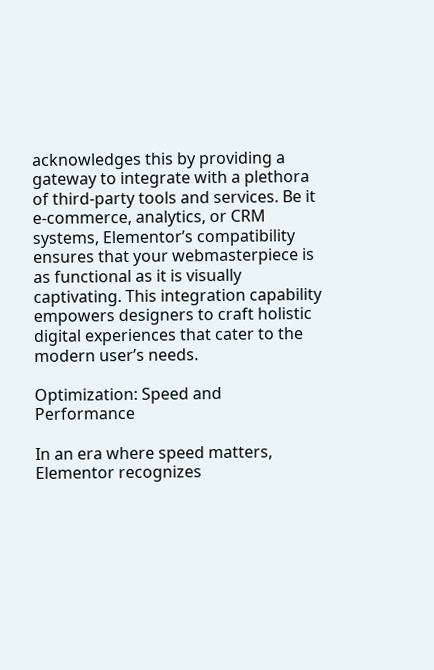acknowledges this by providing a gateway to integrate with a plethora of third-party tools and services. Be it e-commerce, analytics, or CRM systems, Elementor’s compatibility ensures that your webmasterpiece is as functional as it is visually captivating. This integration capability empowers designers to craft holistic digital experiences that cater to the modern user’s needs.

Optimization: Speed and Performance

In an era where speed matters, Elementor recognizes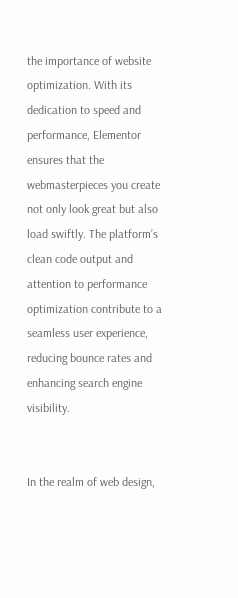the importance of website optimization. With its dedication to speed and performance, Elementor ensures that the webmasterpieces you create not only look great but also load swiftly. The platform’s clean code output and attention to performance optimization contribute to a seamless user experience, reducing bounce rates and enhancing search engine visibility.


In the realm of web design,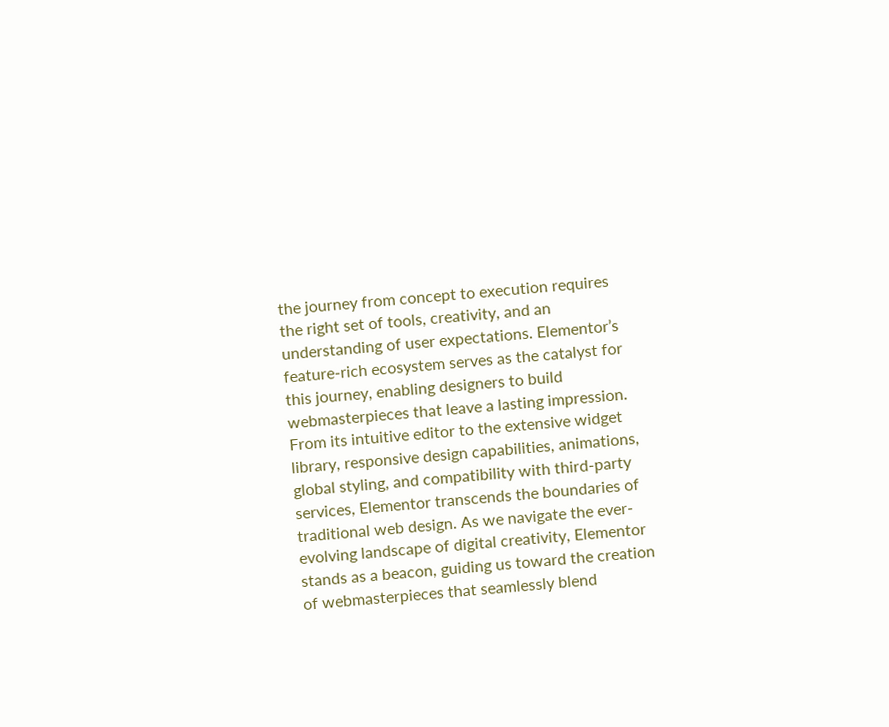the journey from concept to execution requires the right set of tools, creativity, and an understanding of user expectations. Elementor’s feature-rich ecosystem serves as the catalyst for this journey, enabling designers to build webmasterpieces that leave a lasting impression. From its intuitive editor to the extensive widget library, responsive design capabilities, animations, global styling, and compatibility with third-party services, Elementor transcends the boundaries of traditional web design. As we navigate the ever-evolving landscape of digital creativity, Elementor stands as a beacon, guiding us toward the creation of webmasterpieces that seamlessly blend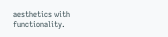aesthetics with functionality.